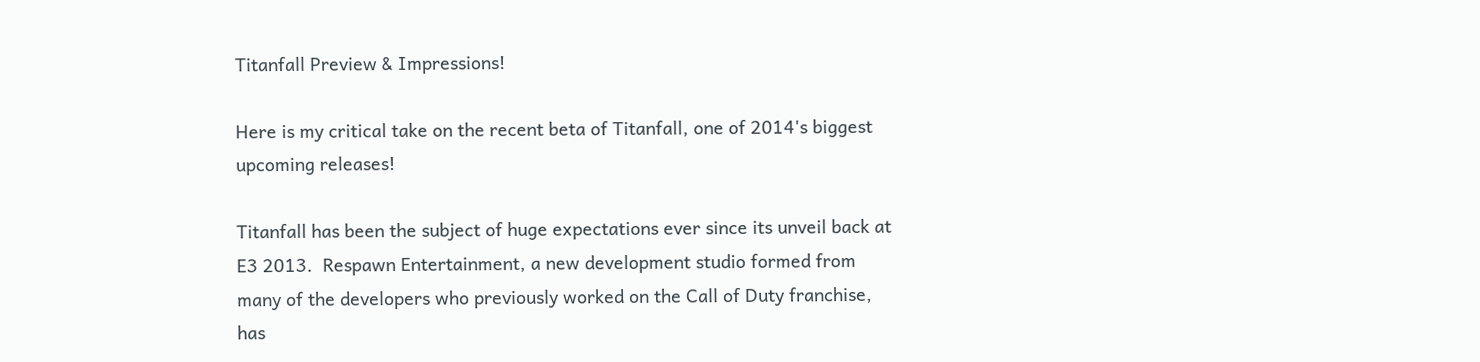Titanfall Preview & Impressions!

Here is my critical take on the recent beta of Titanfall, one of 2014's biggest upcoming releases!

Titanfall has been the subject of huge expectations ever since its unveil back at E3 2013.  Respawn Entertainment, a new development studio formed from many of the developers who previously worked on the Call of Duty franchise, has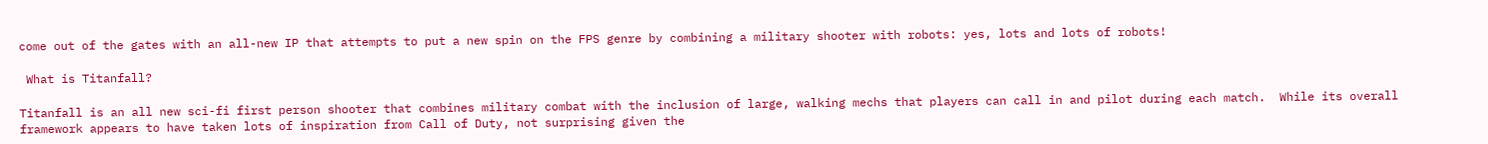come out of the gates with an all-new IP that attempts to put a new spin on the FPS genre by combining a military shooter with robots: yes, lots and lots of robots!

 What is Titanfall?

Titanfall is an all new sci-fi first person shooter that combines military combat with the inclusion of large, walking mechs that players can call in and pilot during each match.  While its overall framework appears to have taken lots of inspiration from Call of Duty, not surprising given the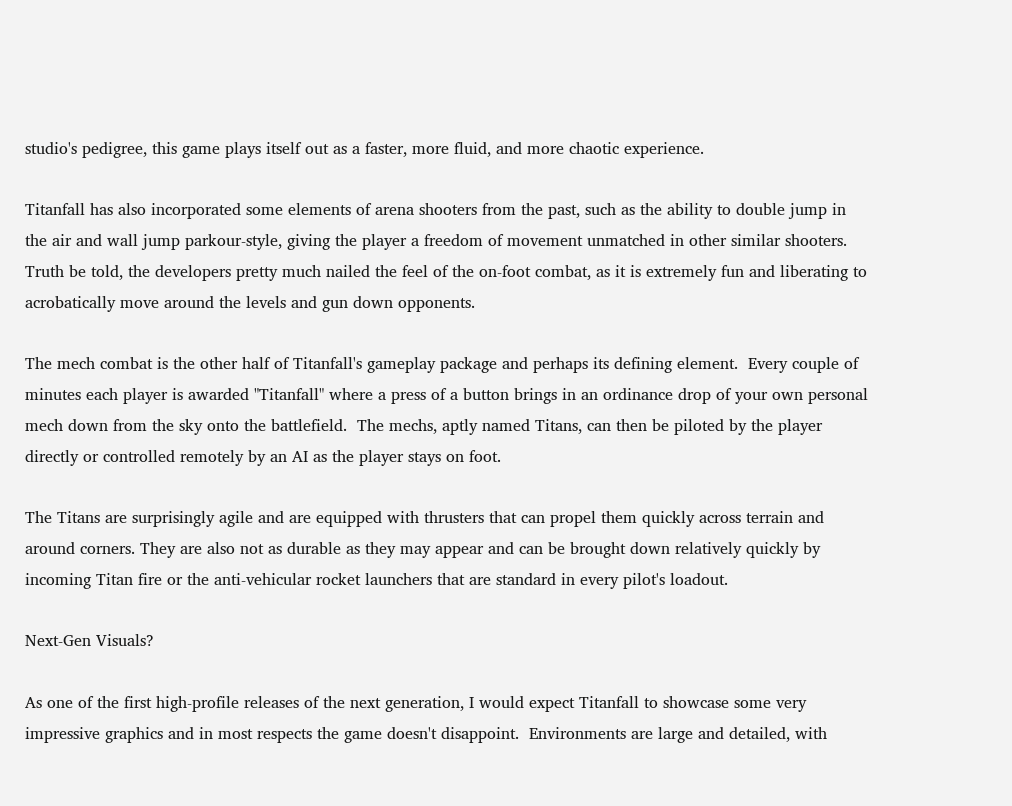studio's pedigree, this game plays itself out as a faster, more fluid, and more chaotic experience.

Titanfall has also incorporated some elements of arena shooters from the past, such as the ability to double jump in the air and wall jump parkour-style, giving the player a freedom of movement unmatched in other similar shooters.  Truth be told, the developers pretty much nailed the feel of the on-foot combat, as it is extremely fun and liberating to acrobatically move around the levels and gun down opponents.

The mech combat is the other half of Titanfall's gameplay package and perhaps its defining element.  Every couple of minutes each player is awarded "Titanfall" where a press of a button brings in an ordinance drop of your own personal mech down from the sky onto the battlefield.  The mechs, aptly named Titans, can then be piloted by the player directly or controlled remotely by an AI as the player stays on foot.

The Titans are surprisingly agile and are equipped with thrusters that can propel them quickly across terrain and around corners. They are also not as durable as they may appear and can be brought down relatively quickly by incoming Titan fire or the anti-vehicular rocket launchers that are standard in every pilot's loadout.

Next-Gen Visuals?

As one of the first high-profile releases of the next generation, I would expect Titanfall to showcase some very impressive graphics and in most respects the game doesn't disappoint.  Environments are large and detailed, with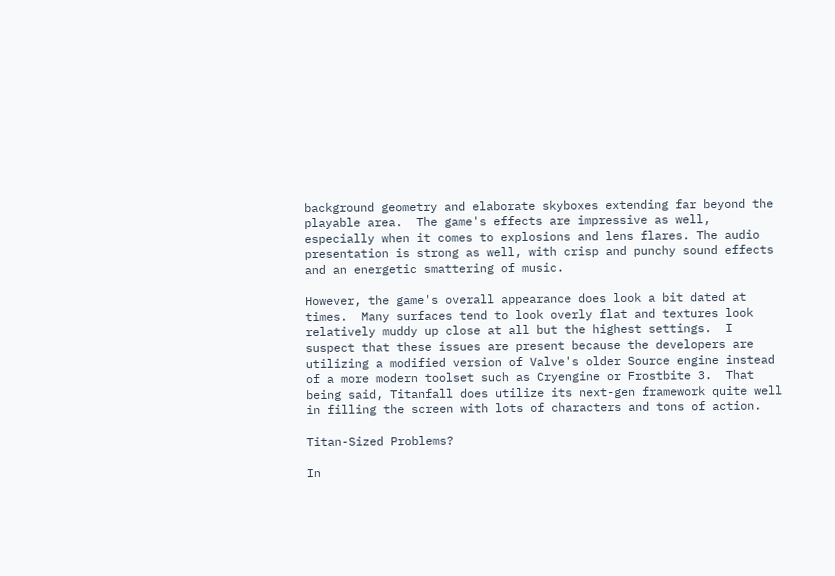background geometry and elaborate skyboxes extending far beyond the playable area.  The game's effects are impressive as well, especially when it comes to explosions and lens flares. The audio presentation is strong as well, with crisp and punchy sound effects and an energetic smattering of music.

However, the game's overall appearance does look a bit dated at times.  Many surfaces tend to look overly flat and textures look relatively muddy up close at all but the highest settings.  I suspect that these issues are present because the developers are utilizing a modified version of Valve's older Source engine instead of a more modern toolset such as Cryengine or Frostbite 3.  That being said, Titanfall does utilize its next-gen framework quite well in filling the screen with lots of characters and tons of action.

Titan-Sized Problems?

In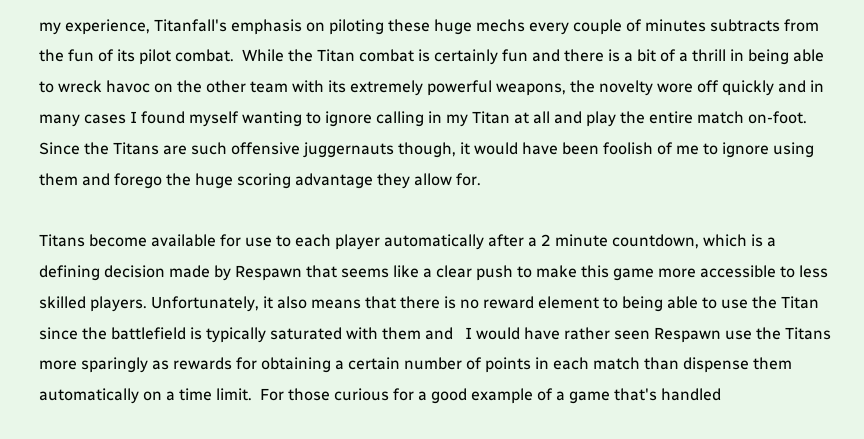my experience, Titanfall's emphasis on piloting these huge mechs every couple of minutes subtracts from the fun of its pilot combat.  While the Titan combat is certainly fun and there is a bit of a thrill in being able to wreck havoc on the other team with its extremely powerful weapons, the novelty wore off quickly and in many cases I found myself wanting to ignore calling in my Titan at all and play the entire match on-foot.  Since the Titans are such offensive juggernauts though, it would have been foolish of me to ignore using them and forego the huge scoring advantage they allow for.

Titans become available for use to each player automatically after a 2 minute countdown, which is a defining decision made by Respawn that seems like a clear push to make this game more accessible to less skilled players. Unfortunately, it also means that there is no reward element to being able to use the Titan since the battlefield is typically saturated with them and   I would have rather seen Respawn use the Titans more sparingly as rewards for obtaining a certain number of points in each match than dispense them automatically on a time limit.  For those curious for a good example of a game that's handled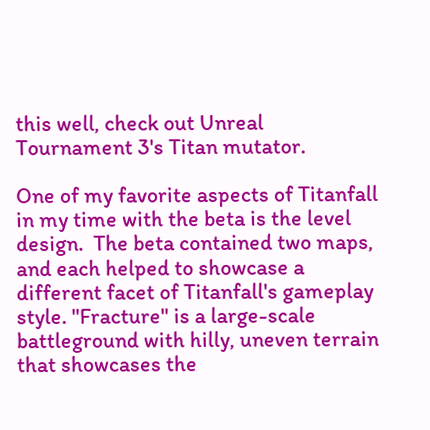this well, check out Unreal Tournament 3's Titan mutator.

One of my favorite aspects of Titanfall in my time with the beta is the level design.  The beta contained two maps, and each helped to showcase a different facet of Titanfall's gameplay style. "Fracture" is a large-scale battleground with hilly, uneven terrain that showcases the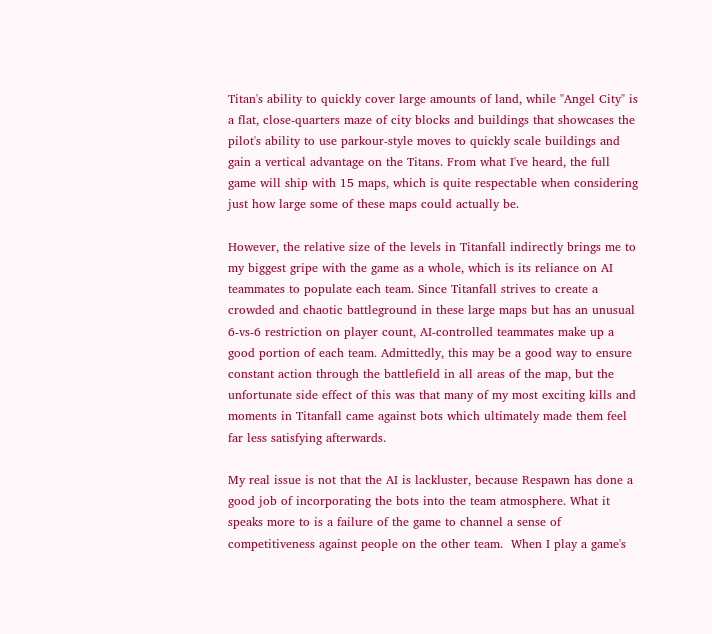Titan's ability to quickly cover large amounts of land, while "Angel City" is a flat, close-quarters maze of city blocks and buildings that showcases the pilot's ability to use parkour-style moves to quickly scale buildings and gain a vertical advantage on the Titans. From what I've heard, the full game will ship with 15 maps, which is quite respectable when considering just how large some of these maps could actually be.

However, the relative size of the levels in Titanfall indirectly brings me to my biggest gripe with the game as a whole, which is its reliance on AI teammates to populate each team. Since Titanfall strives to create a crowded and chaotic battleground in these large maps but has an unusual 6-vs-6 restriction on player count, AI-controlled teammates make up a good portion of each team. Admittedly, this may be a good way to ensure constant action through the battlefield in all areas of the map, but the unfortunate side effect of this was that many of my most exciting kills and moments in Titanfall came against bots which ultimately made them feel far less satisfying afterwards.

My real issue is not that the AI is lackluster, because Respawn has done a good job of incorporating the bots into the team atmosphere. What it speaks more to is a failure of the game to channel a sense of competitiveness against people on the other team.  When I play a game's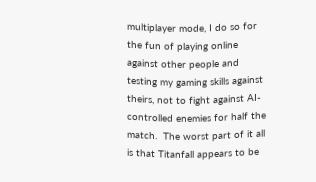multiplayer mode, I do so for the fun of playing online against other people and testing my gaming skills against theirs, not to fight against AI-controlled enemies for half the match.  The worst part of it all is that Titanfall appears to be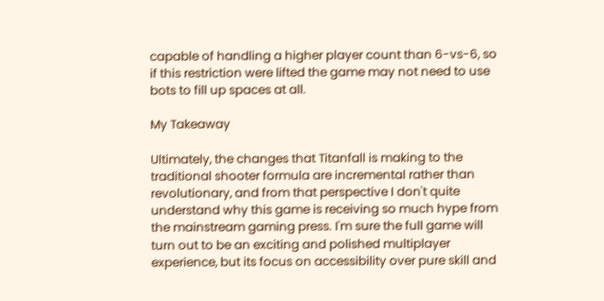capable of handling a higher player count than 6-vs-6, so if this restriction were lifted the game may not need to use bots to fill up spaces at all.

My Takeaway

Ultimately, the changes that Titanfall is making to the traditional shooter formula are incremental rather than revolutionary, and from that perspective I don't quite understand why this game is receiving so much hype from the mainstream gaming press. I'm sure the full game will turn out to be an exciting and polished multiplayer experience, but its focus on accessibility over pure skill and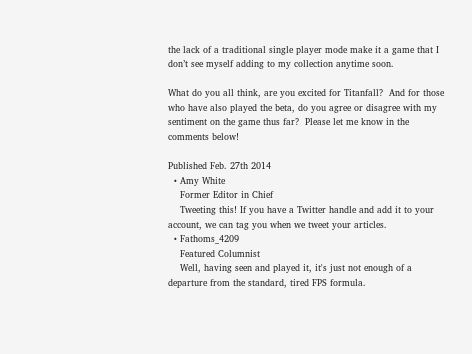the lack of a traditional single player mode make it a game that I don’t see myself adding to my collection anytime soon.

What do you all think, are you excited for Titanfall?  And for those who have also played the beta, do you agree or disagree with my sentiment on the game thus far?  Please let me know in the comments below!

Published Feb. 27th 2014
  • Amy White
    Former Editor in Chief
    Tweeting this! If you have a Twitter handle and add it to your account, we can tag you when we tweet your articles.
  • Fathoms_4209
    Featured Columnist
    Well, having seen and played it, it's just not enough of a departure from the standard, tired FPS formula.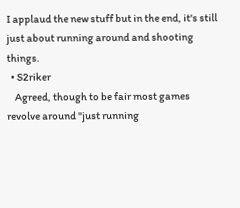I applaud the new stuff but in the end, it's still just about running around and shooting things.
  • S2riker
    Agreed, though to be fair most games revolve around "just running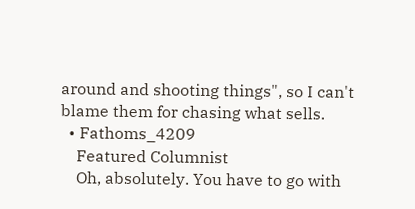around and shooting things", so I can't blame them for chasing what sells.
  • Fathoms_4209
    Featured Columnist
    Oh, absolutely. You have to go with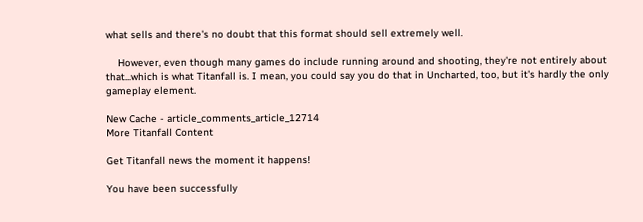what sells and there's no doubt that this format should sell extremely well.

    However, even though many games do include running around and shooting, they're not entirely about that...which is what Titanfall is. I mean, you could say you do that in Uncharted, too, but it's hardly the only gameplay element.

New Cache - article_comments_article_12714
More Titanfall Content

Get Titanfall news the moment it happens!

You have been successfully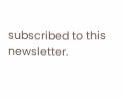subscribed to this newsletter.